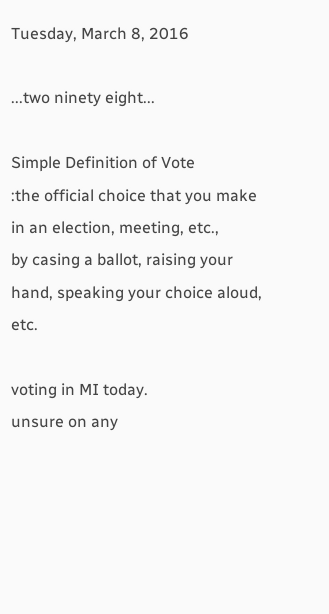Tuesday, March 8, 2016

...two ninety eight...

Simple Definition of Vote
:the official choice that you make in an election, meeting, etc.,
by casing a ballot, raising your hand, speaking your choice aloud, etc.

voting in MI today.
unsure on any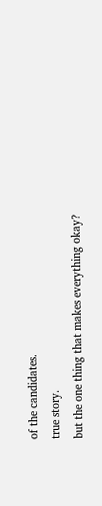of the candidates.
true story.
but the one thing that makes everything okay?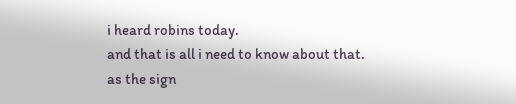i heard robins today.
and that is all i need to know about that.
as the sign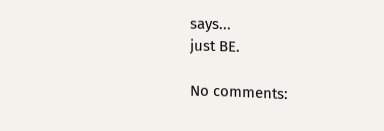says...
just BE.

No comments: